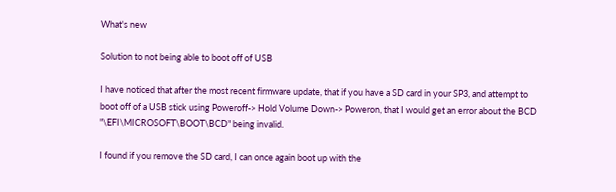What's new

Solution to not being able to boot off of USB

I have noticed that after the most recent firmware update, that if you have a SD card in your SP3, and attempt to boot off of a USB stick using Poweroff-> Hold Volume Down-> Poweron, that I would get an error about the BCD "\EFI\MICROSOFT\BOOT\BCD" being invalid.

I found if you remove the SD card, I can once again boot up with the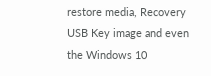restore media, Recovery USB Key image and even the Windows 10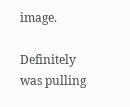image.

Definitely was pulling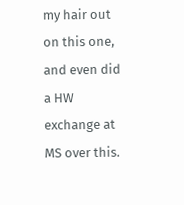my hair out on this one, and even did a HW exchange at MS over this.